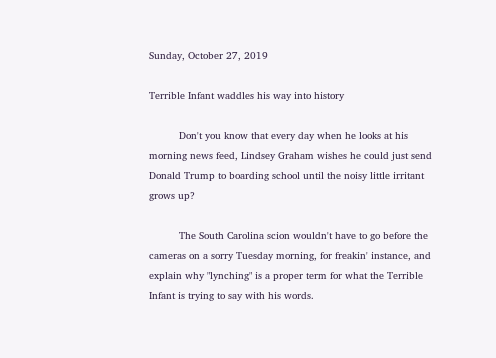Sunday, October 27, 2019

Terrible Infant waddles his way into history

          Don't you know that every day when he looks at his morning news feed, Lindsey Graham wishes he could just send Donald Trump to boarding school until the noisy little irritant grows up?

          The South Carolina scion wouldn't have to go before the cameras on a sorry Tuesday morning, for freakin' instance, and explain why "lynching" is a proper term for what the Terrible Infant is trying to say with his words.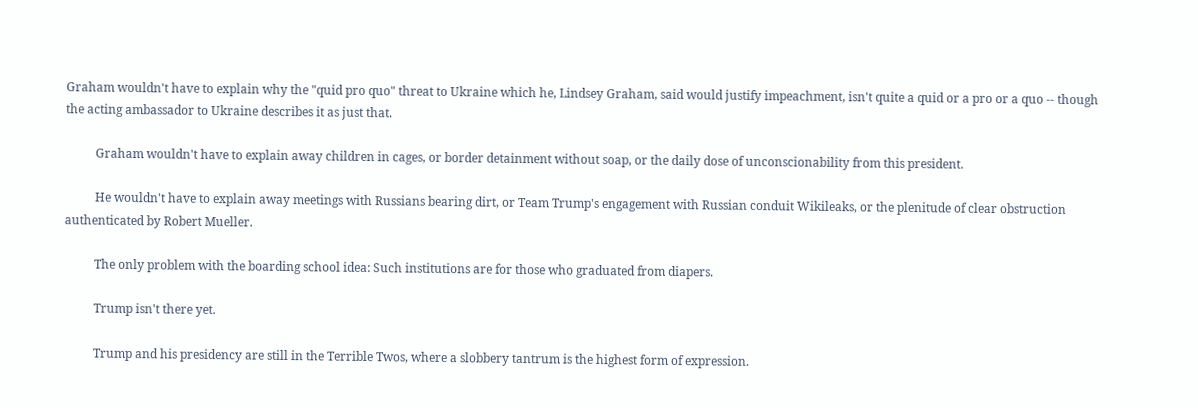Graham wouldn't have to explain why the "quid pro quo" threat to Ukraine which he, Lindsey Graham, said would justify impeachment, isn't quite a quid or a pro or a quo -- though the acting ambassador to Ukraine describes it as just that.

          Graham wouldn't have to explain away children in cages, or border detainment without soap, or the daily dose of unconscionability from this president.

          He wouldn't have to explain away meetings with Russians bearing dirt, or Team Trump's engagement with Russian conduit Wikileaks, or the plenitude of clear obstruction authenticated by Robert Mueller.

          The only problem with the boarding school idea: Such institutions are for those who graduated from diapers.

          Trump isn't there yet.

          Trump and his presidency are still in the Terrible Twos, where a slobbery tantrum is the highest form of expression.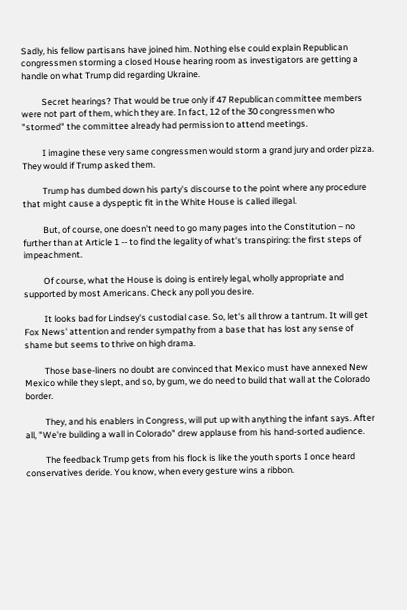Sadly, his fellow partisans have joined him. Nothing else could explain Republican congressmen storming a closed House hearing room as investigators are getting a handle on what Trump did regarding Ukraine.

          Secret hearings? That would be true only if 47 Republican committee members were not part of them, which they are. In fact, 12 of the 30 congressmen who "stormed" the committee already had permission to attend meetings.

          I imagine these very same congressmen would storm a grand jury and order pizza. They would if Trump asked them.

          Trump has dumbed down his party's discourse to the point where any procedure that might cause a dyspeptic fit in the White House is called illegal.

          But, of course, one doesn't need to go many pages into the Constitution – no further than at Article 1 -- to find the legality of what's transpiring: the first steps of impeachment.

          Of course, what the House is doing is entirely legal, wholly appropriate and supported by most Americans. Check any poll you desire.

          It looks bad for Lindsey's custodial case. So, let's all throw a tantrum. It will get Fox News' attention and render sympathy from a base that has lost any sense of shame but seems to thrive on high drama.

          Those base-liners no doubt are convinced that Mexico must have annexed New Mexico while they slept, and so, by gum, we do need to build that wall at the Colorado border.

          They, and his enablers in Congress, will put up with anything the infant says. After all, "We're building a wall in Colorado" drew applause from his hand-sorted audience.

          The feedback Trump gets from his flock is like the youth sports I once heard conservatives deride. You know, when every gesture wins a ribbon.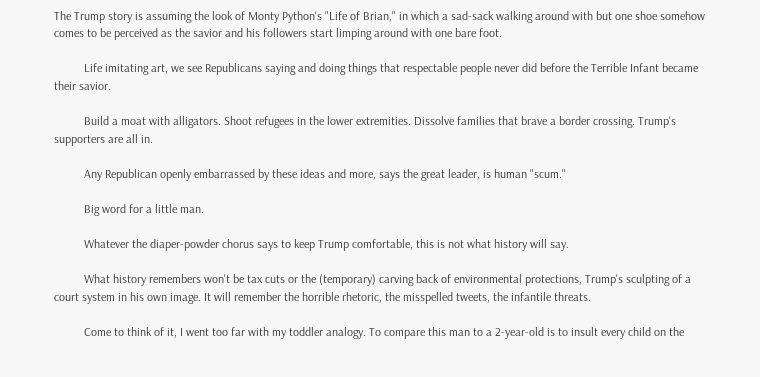The Trump story is assuming the look of Monty Python's "Life of Brian," in which a sad-sack walking around with but one shoe somehow comes to be perceived as the savior and his followers start limping around with one bare foot.

          Life imitating art, we see Republicans saying and doing things that respectable people never did before the Terrible Infant became their savior.

          Build a moat with alligators. Shoot refugees in the lower extremities. Dissolve families that brave a border crossing. Trump's supporters are all in.

          Any Republican openly embarrassed by these ideas and more, says the great leader, is human "scum."

          Big word for a little man.

          Whatever the diaper-powder chorus says to keep Trump comfortable, this is not what history will say.

          What history remembers won't be tax cuts or the (temporary) carving back of environmental protections, Trump's sculpting of a court system in his own image. It will remember the horrible rhetoric, the misspelled tweets, the infantile threats.

          Come to think of it, I went too far with my toddler analogy. To compare this man to a 2-year-old is to insult every child on the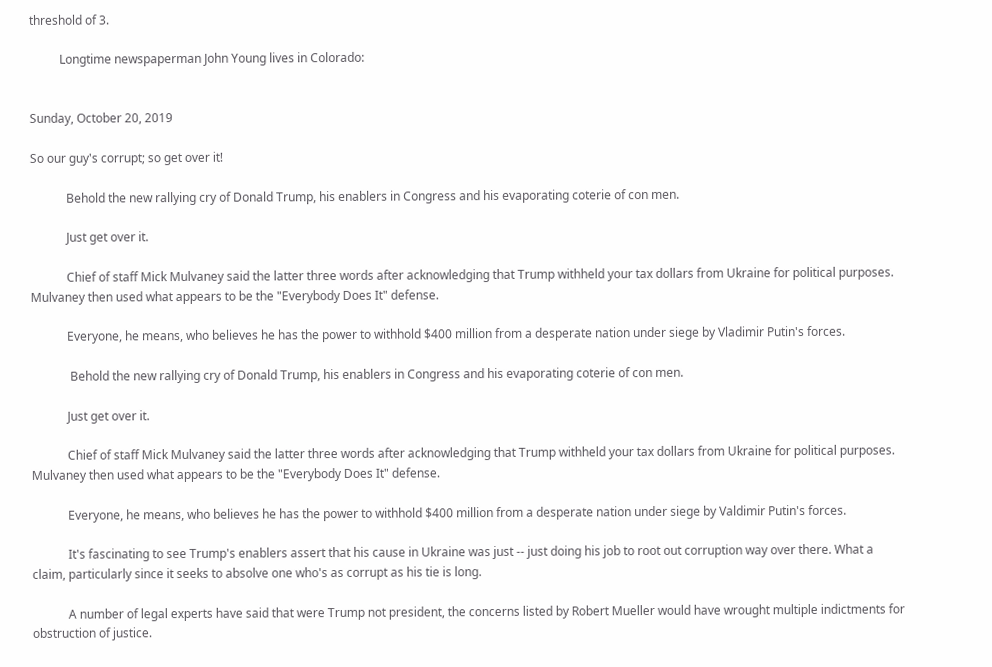threshold of 3.

          Longtime newspaperman John Young lives in Colorado:


Sunday, October 20, 2019

So our guy's corrupt; so get over it!

            Behold the new rallying cry of Donald Trump, his enablers in Congress and his evaporating coterie of con men.

            Just get over it.

            Chief of staff Mick Mulvaney said the latter three words after acknowledging that Trump withheld your tax dollars from Ukraine for political purposes. Mulvaney then used what appears to be the "Everybody Does It" defense.

            Everyone, he means, who believes he has the power to withhold $400 million from a desperate nation under siege by Vladimir Putin's forces.

             Behold the new rallying cry of Donald Trump, his enablers in Congress and his evaporating coterie of con men.

            Just get over it.

            Chief of staff Mick Mulvaney said the latter three words after acknowledging that Trump withheld your tax dollars from Ukraine for political purposes. Mulvaney then used what appears to be the "Everybody Does It" defense.

            Everyone, he means, who believes he has the power to withhold $400 million from a desperate nation under siege by Valdimir Putin's forces.

            It's fascinating to see Trump's enablers assert that his cause in Ukraine was just -- just doing his job to root out corruption way over there. What a claim, particularly since it seeks to absolve one who's as corrupt as his tie is long.

            A number of legal experts have said that were Trump not president, the concerns listed by Robert Mueller would have wrought multiple indictments for obstruction of justice.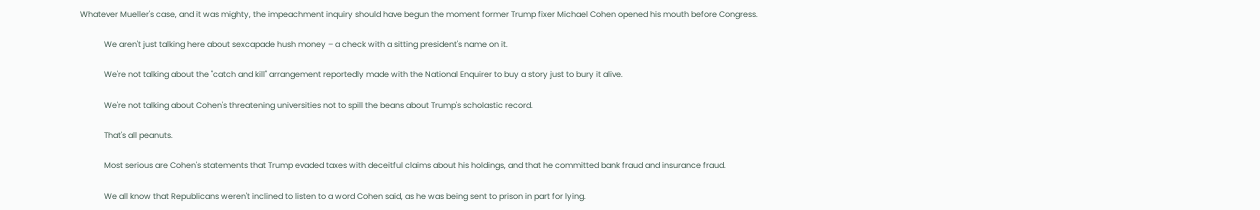Whatever Mueller's case, and it was mighty, the impeachment inquiry should have begun the moment former Trump fixer Michael Cohen opened his mouth before Congress.

            We aren't just talking here about sexcapade hush money – a check with a sitting president's name on it.

            We're not talking about the "catch and kill" arrangement reportedly made with the National Enquirer to buy a story just to bury it alive.

            We're not talking about Cohen's threatening universities not to spill the beans about Trump's scholastic record.

            That's all peanuts.

            Most serious are Cohen's statements that Trump evaded taxes with deceitful claims about his holdings, and that he committed bank fraud and insurance fraud.

            We all know that Republicans weren't inclined to listen to a word Cohen said, as he was being sent to prison in part for lying.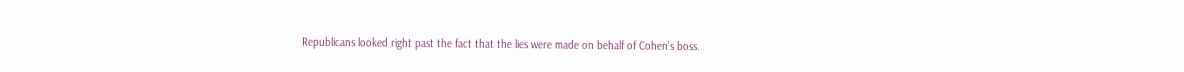Republicans looked right past the fact that the lies were made on behalf of Cohen's boss.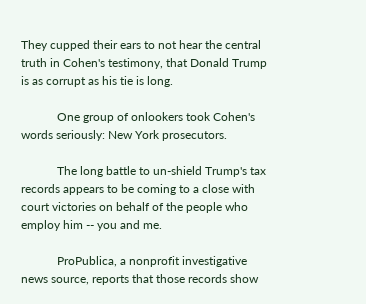They cupped their ears to not hear the central truth in Cohen's testimony, that Donald Trump is as corrupt as his tie is long.

            One group of onlookers took Cohen's words seriously: New York prosecutors.

            The long battle to un-shield Trump's tax records appears to be coming to a close with court victories on behalf of the people who employ him -- you and me.

            ProPublica, a nonprofit investigative news source, reports that those records show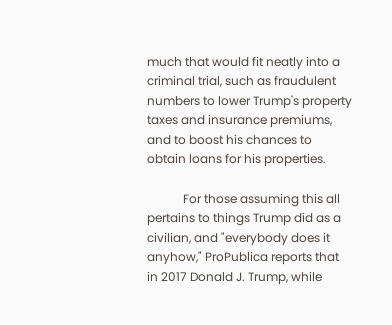much that would fit neatly into a criminal trial, such as fraudulent numbers to lower Trump's property taxes and insurance premiums, and to boost his chances to obtain loans for his properties.

            For those assuming this all pertains to things Trump did as a civilian, and "everybody does it anyhow," ProPublica reports that in 2017 Donald J. Trump, while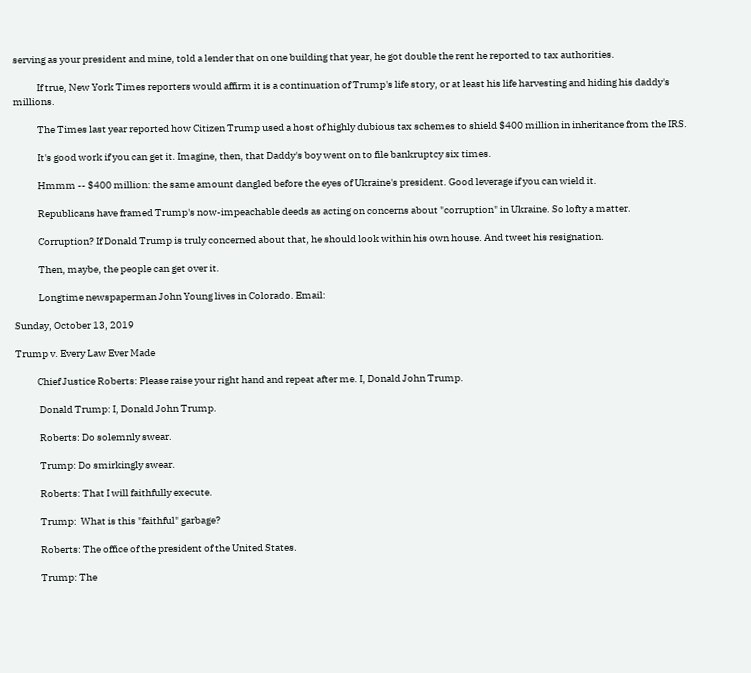serving as your president and mine, told a lender that on one building that year, he got double the rent he reported to tax authorities.

            If true, New York Times reporters would affirm it is a continuation of Trump's life story, or at least his life harvesting and hiding his daddy's millions.

            The Times last year reported how Citizen Trump used a host of highly dubious tax schemes to shield $400 million in inheritance from the IRS.

            It's good work if you can get it. Imagine, then, that Daddy's boy went on to file bankruptcy six times.

            Hmmm -- $400 million: the same amount dangled before the eyes of Ukraine's president. Good leverage if you can wield it.

            Republicans have framed Trump's now-impeachable deeds as acting on concerns about "corruption" in Ukraine. So lofty a matter.

            Corruption? If Donald Trump is truly concerned about that, he should look within his own house. And tweet his resignation.

            Then, maybe, the people can get over it.

            Longtime newspaperman John Young lives in Colorado. Email:

Sunday, October 13, 2019

Trump v. Every Law Ever Made

           Chief Justice Roberts: Please raise your right hand and repeat after me. I, Donald John Trump.

            Donald Trump: I, Donald John Trump.

            Roberts: Do solemnly swear.

            Trump: Do smirkingly swear.

            Roberts: That I will faithfully execute.

            Trump:  What is this "faithful" garbage?

            Roberts: The office of the president of the United States.

            Trump: The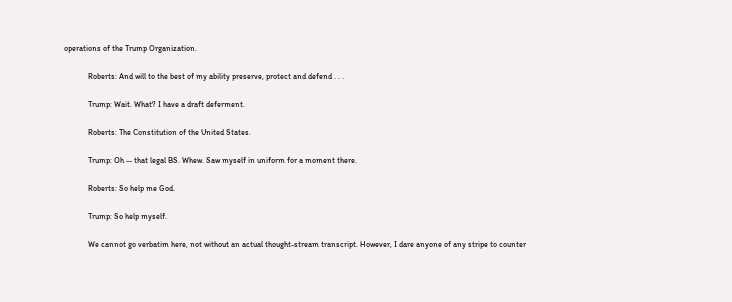operations of the Trump Organization.

            Roberts: And will to the best of my ability preserve, protect and defend . . .

            Trump: Wait. What? I have a draft deferment.

            Roberts: The Constitution of the United States.

            Trump: Oh -- that legal BS. Whew. Saw myself in uniform for a moment there.

            Roberts: So help me God.

            Trump: So help myself.

            We cannot go verbatim here, not without an actual thought-stream transcript. However, I dare anyone of any stripe to counter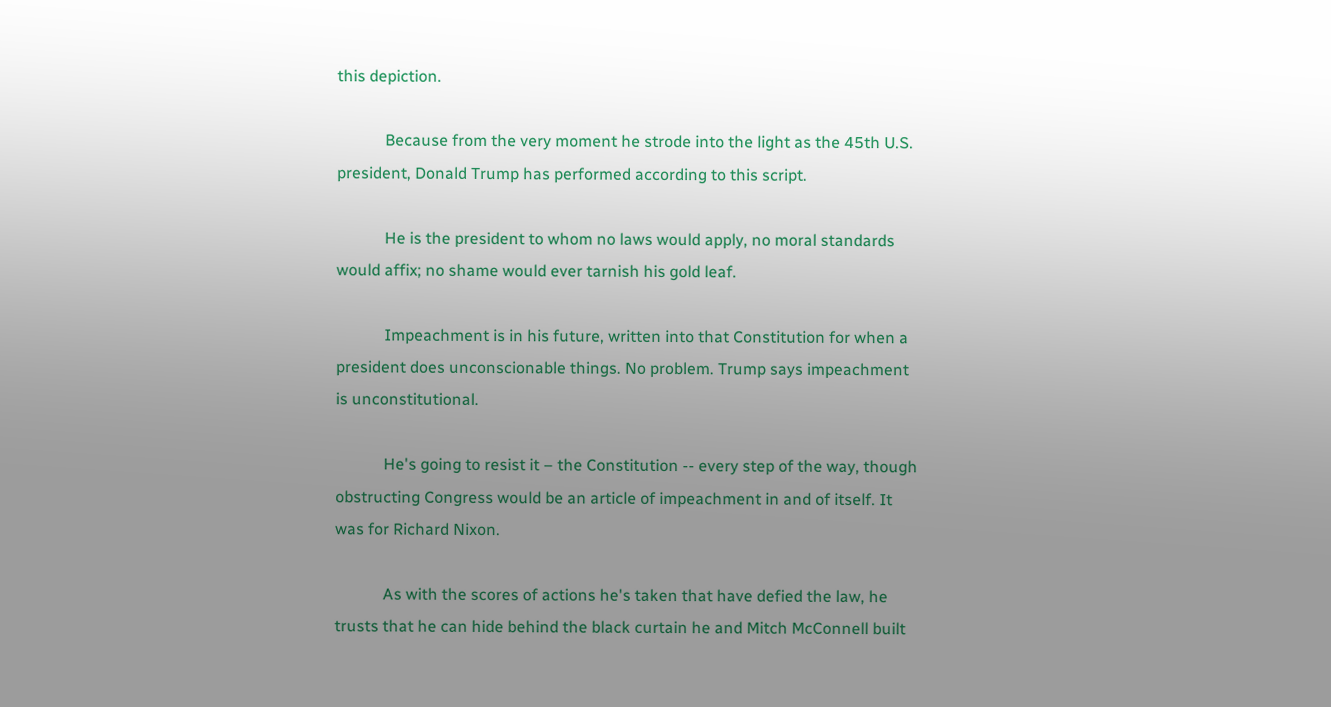this depiction.

            Because from the very moment he strode into the light as the 45th U.S. president, Donald Trump has performed according to this script.

            He is the president to whom no laws would apply, no moral standards would affix; no shame would ever tarnish his gold leaf.

            Impeachment is in his future, written into that Constitution for when a president does unconscionable things. No problem. Trump says impeachment is unconstitutional.

            He's going to resist it – the Constitution -- every step of the way, though obstructing Congress would be an article of impeachment in and of itself. It was for Richard Nixon.

            As with the scores of actions he's taken that have defied the law, he trusts that he can hide behind the black curtain he and Mitch McConnell built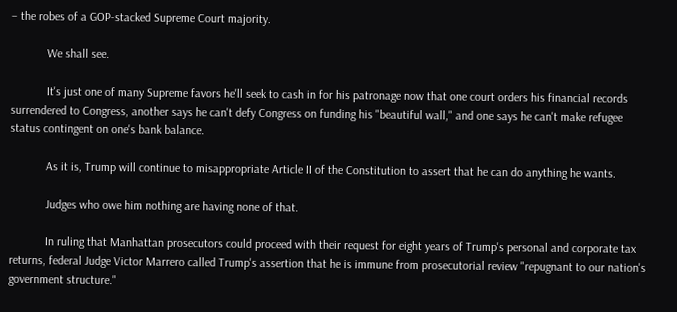– the robes of a GOP-stacked Supreme Court majority.

            We shall see.

            It's just one of many Supreme favors he'll seek to cash in for his patronage now that one court orders his financial records surrendered to Congress, another says he can't defy Congress on funding his "beautiful wall," and one says he can't make refugee status contingent on one's bank balance.

            As it is, Trump will continue to misappropriate Article II of the Constitution to assert that he can do anything he wants.

            Judges who owe him nothing are having none of that.

            In ruling that Manhattan prosecutors could proceed with their request for eight years of Trump's personal and corporate tax returns, federal Judge Victor Marrero called Trump's assertion that he is immune from prosecutorial review "repugnant to our nation's government structure."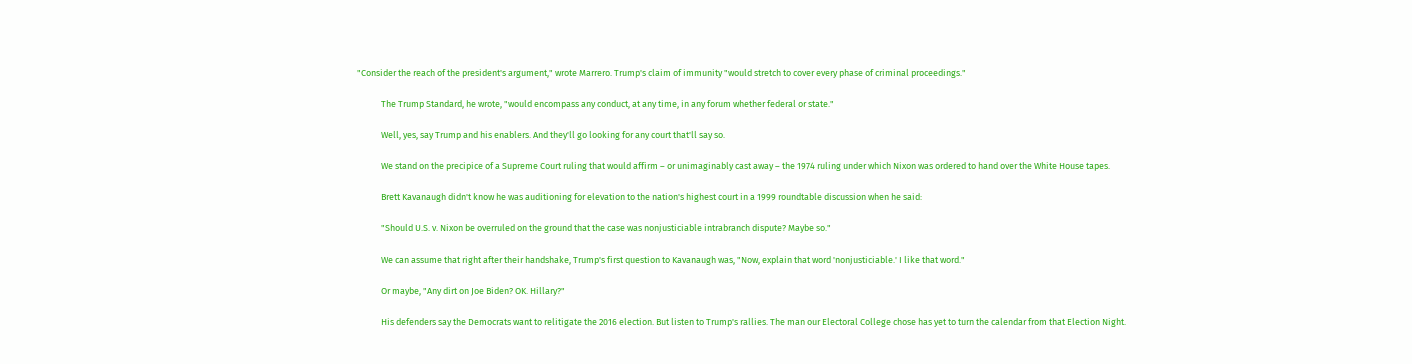"Consider the reach of the president's argument," wrote Marrero. Trump's claim of immunity "would stretch to cover every phase of criminal proceedings."

            The Trump Standard, he wrote, "would encompass any conduct, at any time, in any forum whether federal or state."

            Well, yes, say Trump and his enablers. And they'll go looking for any court that'll say so.

            We stand on the precipice of a Supreme Court ruling that would affirm – or unimaginably cast away – the 1974 ruling under which Nixon was ordered to hand over the White House tapes.

            Brett Kavanaugh didn't know he was auditioning for elevation to the nation's highest court in a 1999 roundtable discussion when he said:

            "Should U.S. v. Nixon be overruled on the ground that the case was nonjusticiable intrabranch dispute? Maybe so."

            We can assume that right after their handshake, Trump's first question to Kavanaugh was, "Now, explain that word 'nonjusticiable.' I like that word."

            Or maybe, "Any dirt on Joe Biden? OK. Hillary?"

            His defenders say the Democrats want to relitigate the 2016 election. But listen to Trump's rallies. The man our Electoral College chose has yet to turn the calendar from that Election Night.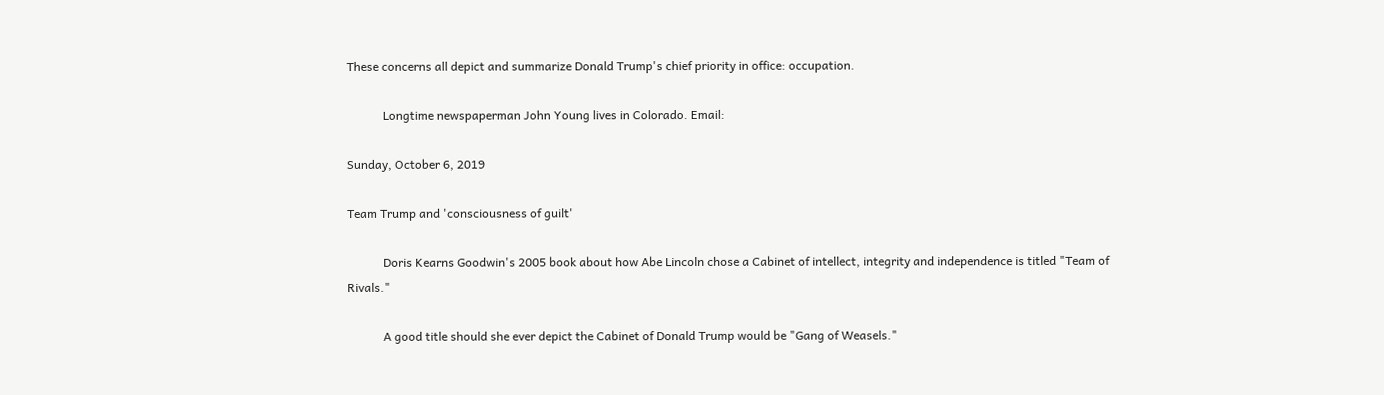These concerns all depict and summarize Donald Trump's chief priority in office: occupation.

            Longtime newspaperman John Young lives in Colorado. Email:

Sunday, October 6, 2019

Team Trump and 'consciousness of guilt'

            Doris Kearns Goodwin's 2005 book about how Abe Lincoln chose a Cabinet of intellect, integrity and independence is titled "Team of Rivals."

            A good title should she ever depict the Cabinet of Donald Trump would be "Gang of Weasels."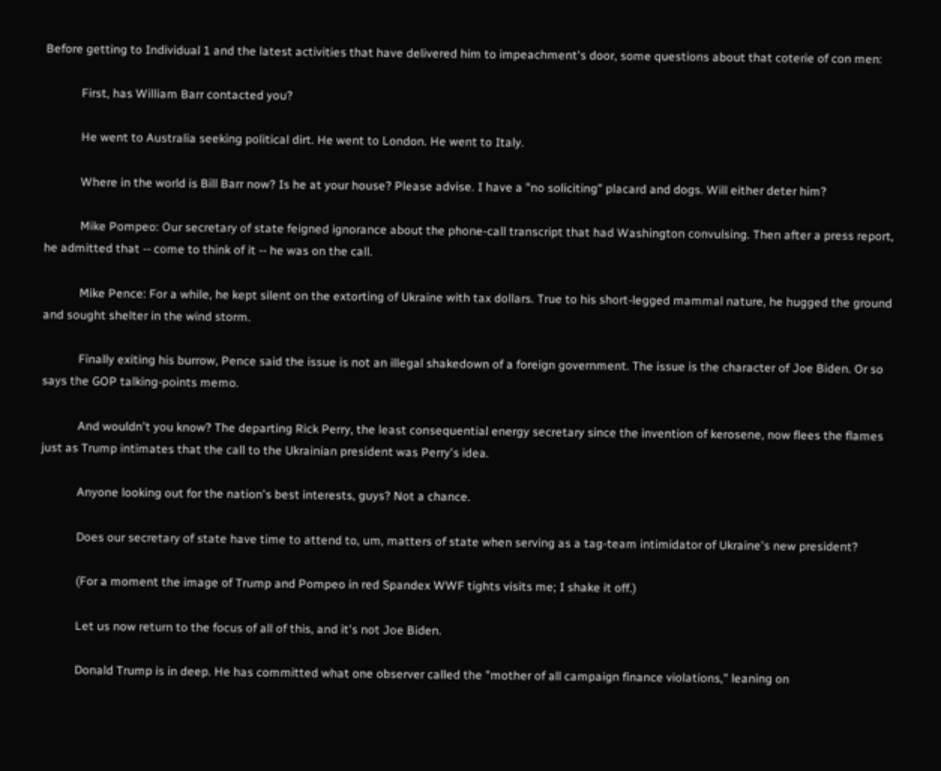Before getting to Individual 1 and the latest activities that have delivered him to impeachment's door, some questions about that coterie of con men:

            First, has William Barr contacted you?

            He went to Australia seeking political dirt. He went to London. He went to Italy.

            Where in the world is Bill Barr now? Is he at your house? Please advise. I have a "no soliciting" placard and dogs. Will either deter him?

            Mike Pompeo: Our secretary of state feigned ignorance about the phone-call transcript that had Washington convulsing. Then after a press report, he admitted that -- come to think of it -- he was on the call.

            Mike Pence: For a while, he kept silent on the extorting of Ukraine with tax dollars. True to his short-legged mammal nature, he hugged the ground and sought shelter in the wind storm.

            Finally exiting his burrow, Pence said the issue is not an illegal shakedown of a foreign government. The issue is the character of Joe Biden. Or so says the GOP talking-points memo.

            And wouldn't you know? The departing Rick Perry, the least consequential energy secretary since the invention of kerosene, now flees the flames just as Trump intimates that the call to the Ukrainian president was Perry's idea.

            Anyone looking out for the nation's best interests, guys? Not a chance.

            Does our secretary of state have time to attend to, um, matters of state when serving as a tag-team intimidator of Ukraine's new president?

            (For a moment the image of Trump and Pompeo in red Spandex WWF tights visits me; I shake it off.)

            Let us now return to the focus of all of this, and it's not Joe Biden.

            Donald Trump is in deep. He has committed what one observer called the "mother of all campaign finance violations," leaning on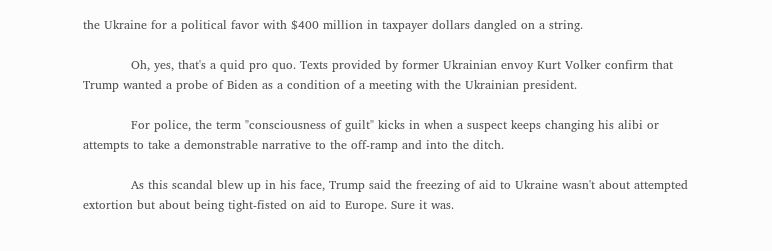the Ukraine for a political favor with $400 million in taxpayer dollars dangled on a string.

            Oh, yes, that's a quid pro quo. Texts provided by former Ukrainian envoy Kurt Volker confirm that Trump wanted a probe of Biden as a condition of a meeting with the Ukrainian president.

            For police, the term "consciousness of guilt" kicks in when a suspect keeps changing his alibi or attempts to take a demonstrable narrative to the off-ramp and into the ditch.

            As this scandal blew up in his face, Trump said the freezing of aid to Ukraine wasn't about attempted extortion but about being tight-fisted on aid to Europe. Sure it was.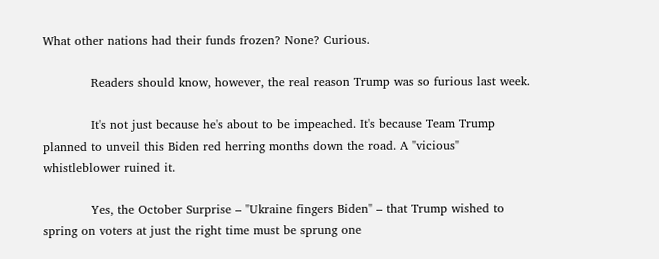What other nations had their funds frozen? None? Curious.

            Readers should know, however, the real reason Trump was so furious last week.

            It's not just because he's about to be impeached. It's because Team Trump planned to unveil this Biden red herring months down the road. A "vicious" whistleblower ruined it.

            Yes, the October Surprise – "Ukraine fingers Biden" – that Trump wished to spring on voters at just the right time must be sprung one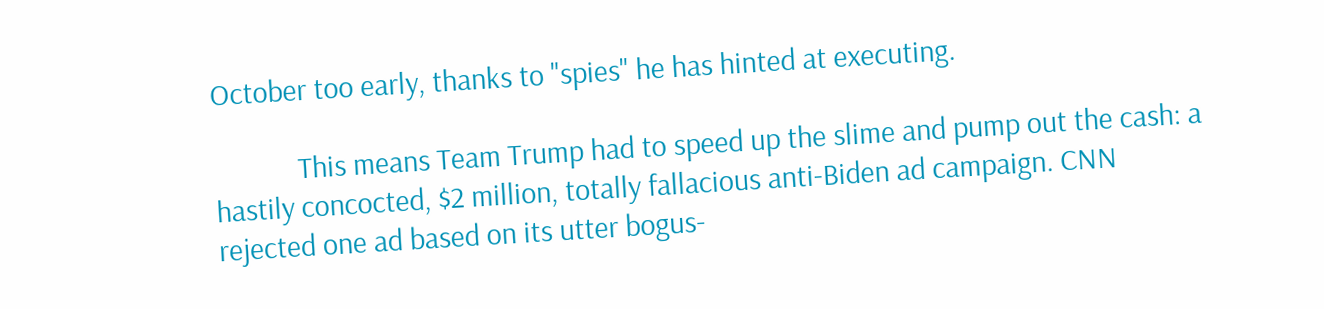October too early, thanks to "spies" he has hinted at executing.

            This means Team Trump had to speed up the slime and pump out the cash: a hastily concocted, $2 million, totally fallacious anti-Biden ad campaign. CNN rejected one ad based on its utter bogus-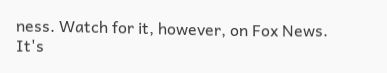ness. Watch for it, however, on Fox News. It's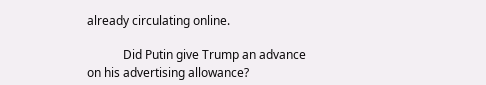already circulating online.

            Did Putin give Trump an advance on his advertising allowance?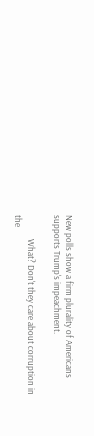New polls show a firm plurality of Americans supports Trump's impeachment.

            What? Don't they care about corruption in the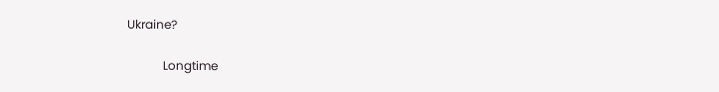Ukraine?

            Longtime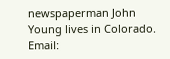newspaperman John Young lives in Colorado. Email: